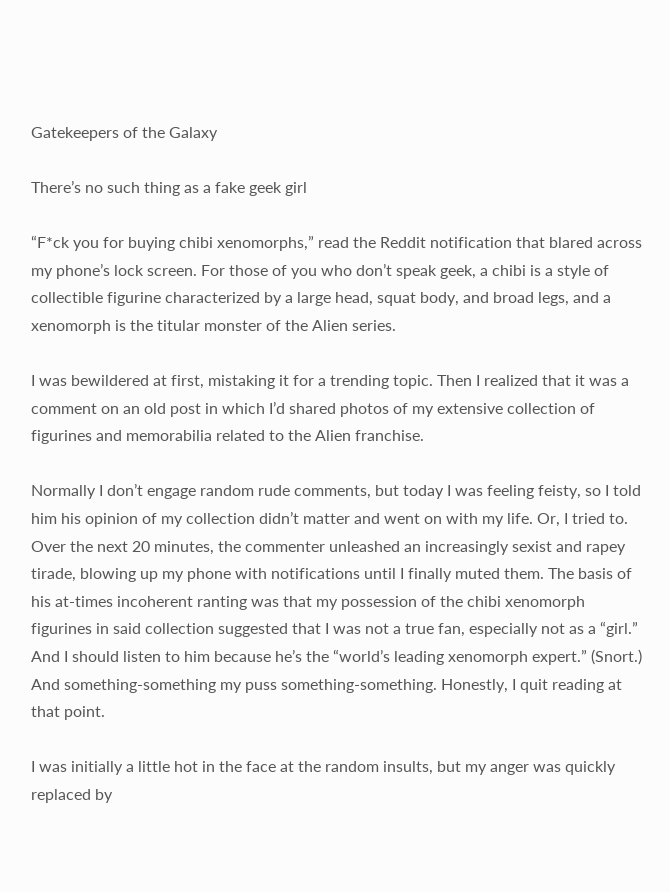Gatekeepers of the Galaxy

There’s no such thing as a fake geek girl

“F*ck you for buying chibi xenomorphs,” read the Reddit notification that blared across my phone’s lock screen. For those of you who don’t speak geek, a chibi is a style of collectible figurine characterized by a large head, squat body, and broad legs, and a xenomorph is the titular monster of the Alien series.

I was bewildered at first, mistaking it for a trending topic. Then I realized that it was a comment on an old post in which I’d shared photos of my extensive collection of figurines and memorabilia related to the Alien franchise.

Normally I don’t engage random rude comments, but today I was feeling feisty, so I told him his opinion of my collection didn’t matter and went on with my life. Or, I tried to. Over the next 20 minutes, the commenter unleashed an increasingly sexist and rapey tirade, blowing up my phone with notifications until I finally muted them. The basis of his at-times incoherent ranting was that my possession of the chibi xenomorph figurines in said collection suggested that I was not a true fan, especially not as a “girl.” And I should listen to him because he’s the “world’s leading xenomorph expert.” (Snort.) And something-something my puss something-something. Honestly, I quit reading at that point.

I was initially a little hot in the face at the random insults, but my anger was quickly replaced by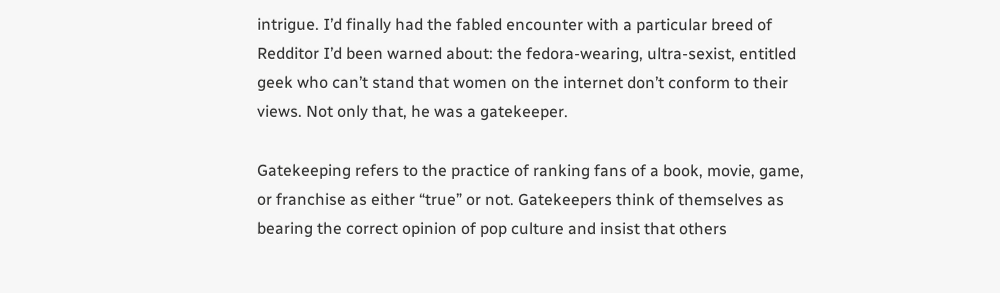intrigue. I’d finally had the fabled encounter with a particular breed of Redditor I’d been warned about: the fedora-wearing, ultra-sexist, entitled geek who can’t stand that women on the internet don’t conform to their views. Not only that, he was a gatekeeper.

Gatekeeping refers to the practice of ranking fans of a book, movie, game, or franchise as either “true” or not. Gatekeepers think of themselves as bearing the correct opinion of pop culture and insist that others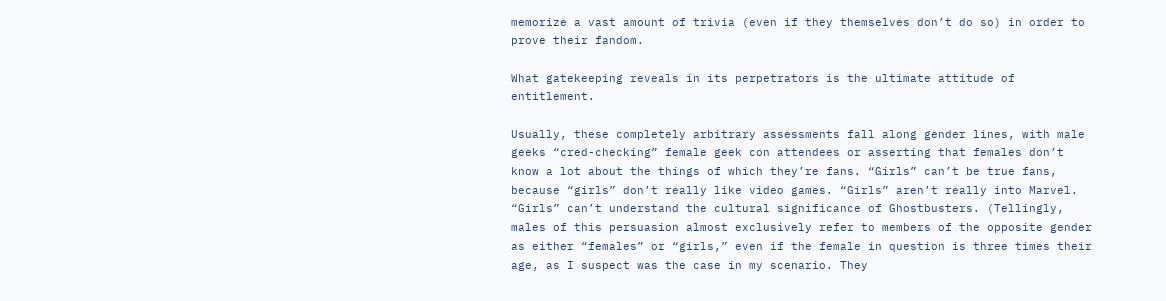memorize a vast amount of trivia (even if they themselves don’t do so) in order to prove their fandom.

What gatekeeping reveals in its perpetrators is the ultimate attitude of entitlement.

Usually, these completely arbitrary assessments fall along gender lines, with male geeks “cred-checking” female geek con attendees or asserting that females don’t know a lot about the things of which they’re fans. “Girls” can’t be true fans, because “girls” don’t really like video games. “Girls” aren’t really into Marvel. “Girls” can’t understand the cultural significance of Ghostbusters. (Tellingly, males of this persuasion almost exclusively refer to members of the opposite gender as either “females” or “girls,” even if the female in question is three times their age, as I suspect was the case in my scenario. They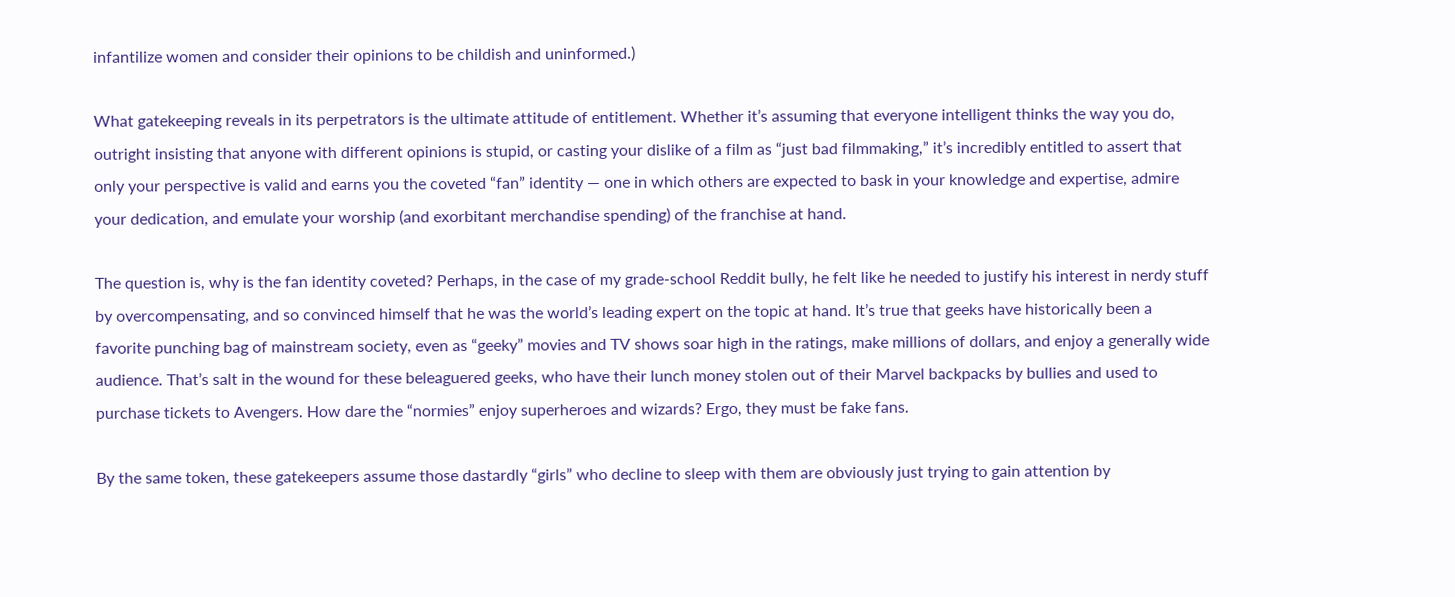infantilize women and consider their opinions to be childish and uninformed.)

What gatekeeping reveals in its perpetrators is the ultimate attitude of entitlement. Whether it’s assuming that everyone intelligent thinks the way you do, outright insisting that anyone with different opinions is stupid, or casting your dislike of a film as “just bad filmmaking,” it’s incredibly entitled to assert that only your perspective is valid and earns you the coveted “fan” identity — one in which others are expected to bask in your knowledge and expertise, admire your dedication, and emulate your worship (and exorbitant merchandise spending) of the franchise at hand.

The question is, why is the fan identity coveted? Perhaps, in the case of my grade-school Reddit bully, he felt like he needed to justify his interest in nerdy stuff by overcompensating, and so convinced himself that he was the world’s leading expert on the topic at hand. It’s true that geeks have historically been a favorite punching bag of mainstream society, even as “geeky” movies and TV shows soar high in the ratings, make millions of dollars, and enjoy a generally wide audience. That’s salt in the wound for these beleaguered geeks, who have their lunch money stolen out of their Marvel backpacks by bullies and used to purchase tickets to Avengers. How dare the “normies” enjoy superheroes and wizards? Ergo, they must be fake fans.

By the same token, these gatekeepers assume those dastardly “girls” who decline to sleep with them are obviously just trying to gain attention by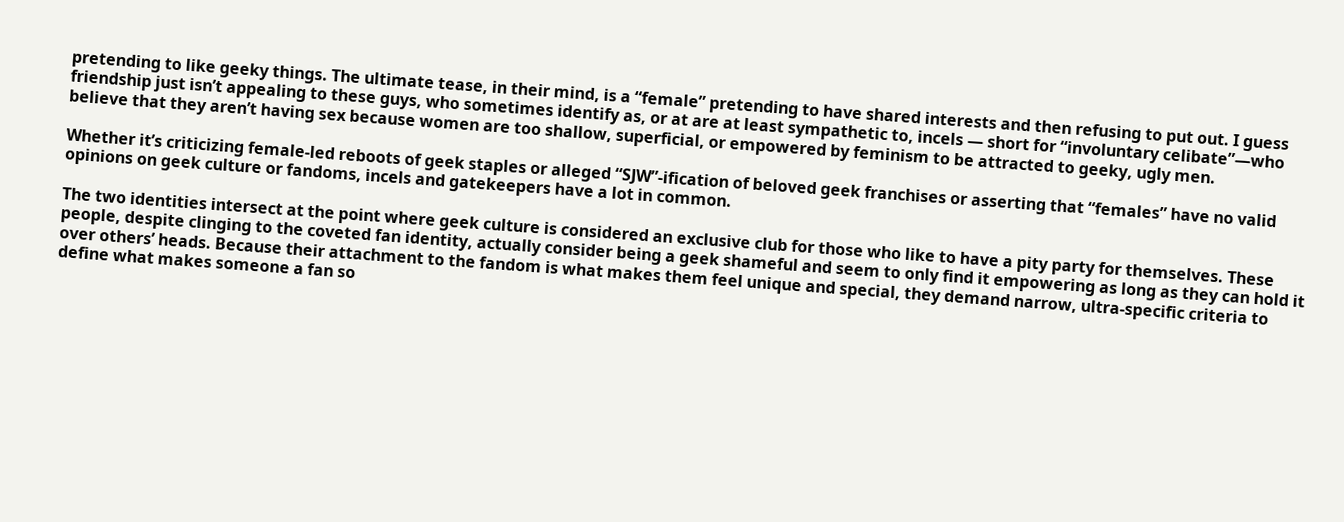pretending to like geeky things. The ultimate tease, in their mind, is a “female” pretending to have shared interests and then refusing to put out. I guess friendship just isn’t appealing to these guys, who sometimes identify as, or at are at least sympathetic to, incels — short for “involuntary celibate”—who believe that they aren’t having sex because women are too shallow, superficial, or empowered by feminism to be attracted to geeky, ugly men.

Whether it’s criticizing female-led reboots of geek staples or alleged “SJW”-ification of beloved geek franchises or asserting that “females” have no valid opinions on geek culture or fandoms, incels and gatekeepers have a lot in common.

The two identities intersect at the point where geek culture is considered an exclusive club for those who like to have a pity party for themselves. These people, despite clinging to the coveted fan identity, actually consider being a geek shameful and seem to only find it empowering as long as they can hold it over others’ heads. Because their attachment to the fandom is what makes them feel unique and special, they demand narrow, ultra-specific criteria to define what makes someone a fan so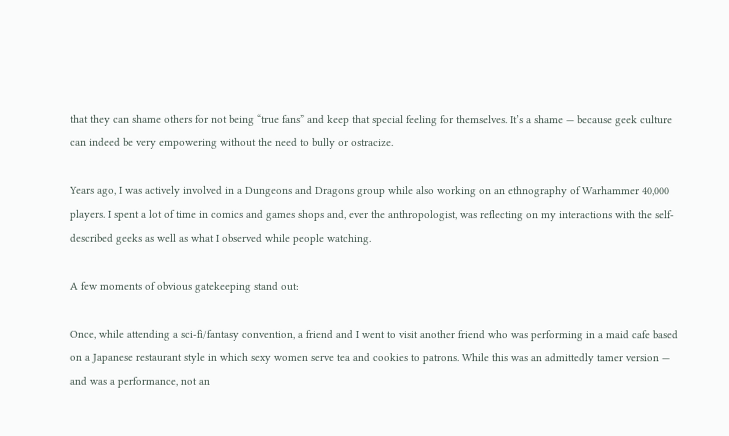that they can shame others for not being “true fans” and keep that special feeling for themselves. It’s a shame — because geek culture can indeed be very empowering without the need to bully or ostracize.

Years ago, I was actively involved in a Dungeons and Dragons group while also working on an ethnography of Warhammer 40,000 players. I spent a lot of time in comics and games shops and, ever the anthropologist, was reflecting on my interactions with the self-described geeks as well as what I observed while people watching.

A few moments of obvious gatekeeping stand out:

Once, while attending a sci-fi/fantasy convention, a friend and I went to visit another friend who was performing in a maid cafe based on a Japanese restaurant style in which sexy women serve tea and cookies to patrons. While this was an admittedly tamer version — and was a performance, not an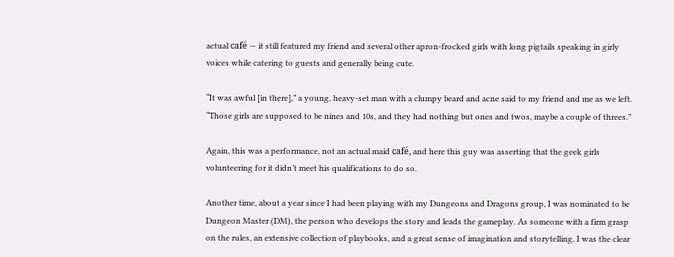actual café — it still featured my friend and several other apron-frocked girls with long pigtails speaking in girly voices while catering to guests and generally being cute.

“It was awful [in there],” a young, heavy-set man with a clumpy beard and acne said to my friend and me as we left. “Those girls are supposed to be nines and 10s, and they had nothing but ones and twos, maybe a couple of threes.”

Again, this was a performance, not an actual maid café, and here this guy was asserting that the geek girls volunteering for it didn’t meet his qualifications to do so.

Another time, about a year since I had been playing with my Dungeons and Dragons group, I was nominated to be Dungeon Master (DM), the person who develops the story and leads the gameplay. As someone with a firm grasp on the rules, an extensive collection of playbooks, and a great sense of imagination and storytelling, I was the clear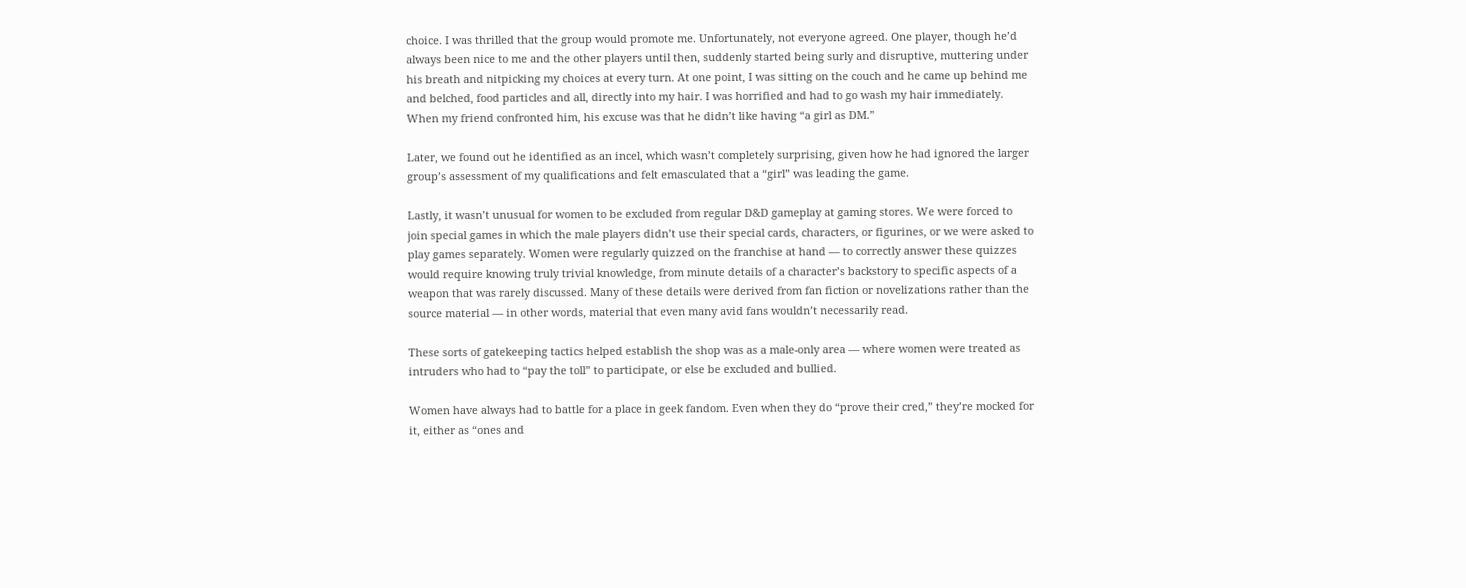choice. I was thrilled that the group would promote me. Unfortunately, not everyone agreed. One player, though he’d always been nice to me and the other players until then, suddenly started being surly and disruptive, muttering under his breath and nitpicking my choices at every turn. At one point, I was sitting on the couch and he came up behind me and belched, food particles and all, directly into my hair. I was horrified and had to go wash my hair immediately. When my friend confronted him, his excuse was that he didn’t like having “a girl as DM.”

Later, we found out he identified as an incel, which wasn’t completely surprising, given how he had ignored the larger group’s assessment of my qualifications and felt emasculated that a “girl” was leading the game.

Lastly, it wasn’t unusual for women to be excluded from regular D&D gameplay at gaming stores. We were forced to join special games in which the male players didn’t use their special cards, characters, or figurines, or we were asked to play games separately. Women were regularly quizzed on the franchise at hand — to correctly answer these quizzes would require knowing truly trivial knowledge, from minute details of a character’s backstory to specific aspects of a weapon that was rarely discussed. Many of these details were derived from fan fiction or novelizations rather than the source material — in other words, material that even many avid fans wouldn’t necessarily read.

These sorts of gatekeeping tactics helped establish the shop was as a male-only area — where women were treated as intruders who had to “pay the toll” to participate, or else be excluded and bullied.

Women have always had to battle for a place in geek fandom. Even when they do “prove their cred,” they’re mocked for it, either as “ones and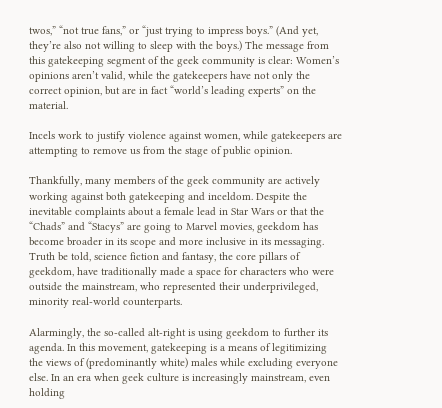twos,” “not true fans,” or “just trying to impress boys.” (And yet, they’re also not willing to sleep with the boys.) The message from this gatekeeping segment of the geek community is clear: Women’s opinions aren’t valid, while the gatekeepers have not only the correct opinion, but are in fact “world’s leading experts” on the material.

Incels work to justify violence against women, while gatekeepers are attempting to remove us from the stage of public opinion.

Thankfully, many members of the geek community are actively working against both gatekeeping and inceldom. Despite the inevitable complaints about a female lead in Star Wars or that the “Chads” and “Stacys” are going to Marvel movies, geekdom has become broader in its scope and more inclusive in its messaging. Truth be told, science fiction and fantasy, the core pillars of geekdom, have traditionally made a space for characters who were outside the mainstream, who represented their underprivileged, minority real-world counterparts.

Alarmingly, the so-called alt-right is using geekdom to further its agenda. In this movement, gatekeeping is a means of legitimizing the views of (predominantly white) males while excluding everyone else. In an era when geek culture is increasingly mainstream, even holding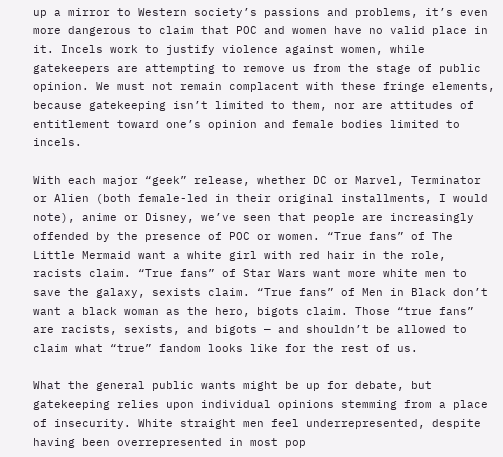up a mirror to Western society’s passions and problems, it’s even more dangerous to claim that POC and women have no valid place in it. Incels work to justify violence against women, while gatekeepers are attempting to remove us from the stage of public opinion. We must not remain complacent with these fringe elements, because gatekeeping isn’t limited to them, nor are attitudes of entitlement toward one’s opinion and female bodies limited to incels.

With each major “geek” release, whether DC or Marvel, Terminator or Alien (both female-led in their original installments, I would note), anime or Disney, we’ve seen that people are increasingly offended by the presence of POC or women. “True fans” of The Little Mermaid want a white girl with red hair in the role, racists claim. “True fans” of Star Wars want more white men to save the galaxy, sexists claim. “True fans” of Men in Black don’t want a black woman as the hero, bigots claim. Those “true fans” are racists, sexists, and bigots — and shouldn’t be allowed to claim what “true” fandom looks like for the rest of us.

What the general public wants might be up for debate, but gatekeeping relies upon individual opinions stemming from a place of insecurity. White straight men feel underrepresented, despite having been overrepresented in most pop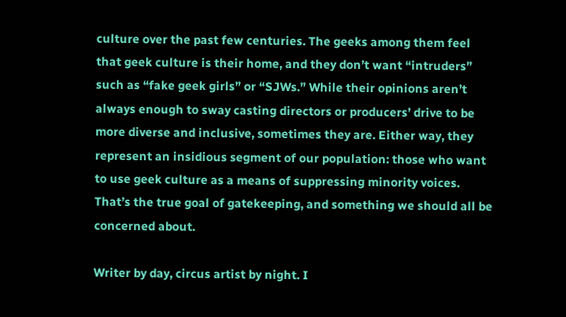culture over the past few centuries. The geeks among them feel that geek culture is their home, and they don’t want “intruders” such as “fake geek girls” or “SJWs.” While their opinions aren’t always enough to sway casting directors or producers’ drive to be more diverse and inclusive, sometimes they are. Either way, they represent an insidious segment of our population: those who want to use geek culture as a means of suppressing minority voices. That’s the true goal of gatekeeping, and something we should all be concerned about.

Writer by day, circus artist by night. I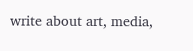write about art, media,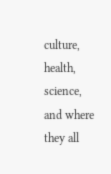culture, health, science, and where they all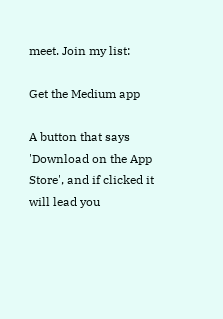meet. Join my list:

Get the Medium app

A button that says 'Download on the App Store', and if clicked it will lead you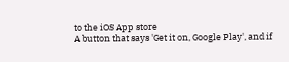to the iOS App store
A button that says 'Get it on, Google Play', and if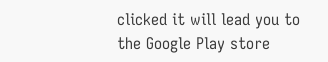clicked it will lead you to the Google Play store